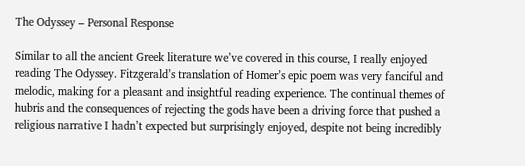The Odyssey – Personal Response

Similar to all the ancient Greek literature we’ve covered in this course, I really enjoyed reading The Odyssey. Fitzgerald’s translation of Homer’s epic poem was very fanciful and melodic, making for a pleasant and insightful reading experience. The continual themes of hubris and the consequences of rejecting the gods have been a driving force that pushed a religious narrative I hadn’t expected but surprisingly enjoyed, despite not being incredibly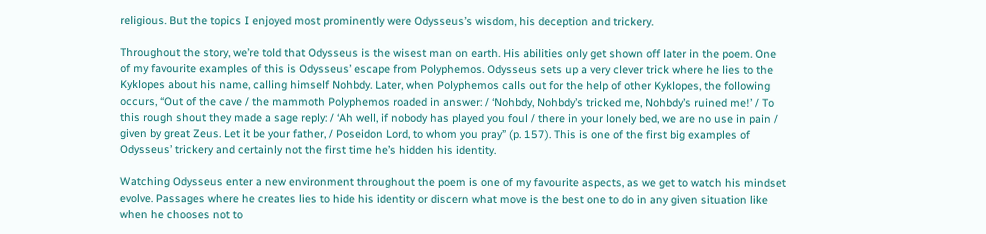religious. But the topics I enjoyed most prominently were Odysseus’s wisdom, his deception and trickery.

Throughout the story, we’re told that Odysseus is the wisest man on earth. His abilities only get shown off later in the poem. One of my favourite examples of this is Odysseus’ escape from Polyphemos. Odysseus sets up a very clever trick where he lies to the Kyklopes about his name, calling himself Nohbdy. Later, when Polyphemos calls out for the help of other Kyklopes, the following occurs, “Out of the cave / the mammoth Polyphemos roaded in answer: / ‘Nohbdy, Nohbdy’s tricked me, Nohbdy’s ruined me!’ / To this rough shout they made a sage reply: / ‘Ah well, if nobody has played you foul / there in your lonely bed, we are no use in pain / given by great Zeus. Let it be your father, / Poseidon Lord, to whom you pray” (p. 157). This is one of the first big examples of Odysseus’ trickery and certainly not the first time he’s hidden his identity.

Watching Odysseus enter a new environment throughout the poem is one of my favourite aspects, as we get to watch his mindset evolve. Passages where he creates lies to hide his identity or discern what move is the best one to do in any given situation like when he chooses not to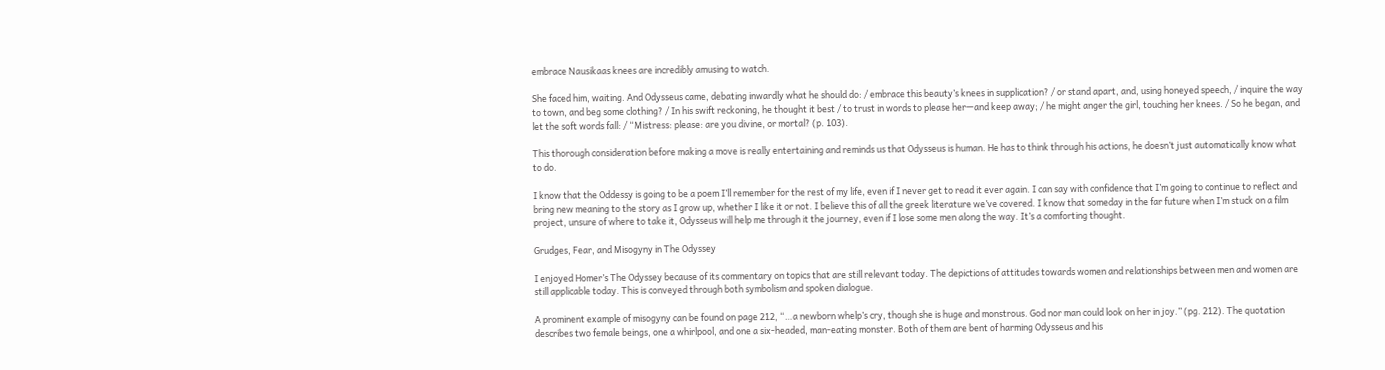embrace Nausikaas knees are incredibly amusing to watch.

She faced him, waiting. And Odysseus came, debating inwardly what he should do: / embrace this beauty’s knees in supplication? / or stand apart, and, using honeyed speech, / inquire the way to town, and beg some clothing? / In his swift reckoning, he thought it best / to trust in words to please her—and keep away; / he might anger the girl, touching her knees. / So he began, and let the soft words fall: / “Mistress: please: are you divine, or mortal? (p. 103).

This thorough consideration before making a move is really entertaining and reminds us that Odysseus is human. He has to think through his actions, he doesn’t just automatically know what to do.

I know that the Oddessy is going to be a poem I’ll remember for the rest of my life, even if I never get to read it ever again. I can say with confidence that I’m going to continue to reflect and bring new meaning to the story as I grow up, whether I like it or not. I believe this of all the greek literature we’ve covered. I know that someday in the far future when I’m stuck on a film project, unsure of where to take it, Odysseus will help me through it the journey, even if I lose some men along the way. It’s a comforting thought.

Grudges, Fear, and Misogyny in The Odyssey

I enjoyed Homer’s The Odyssey because of its commentary on topics that are still relevant today. The depictions of attitudes towards women and relationships between men and women are still applicable today. This is conveyed through both symbolism and spoken dialogue.

A prominent example of misogyny can be found on page 212, “…a newborn whelp’s cry, though she is huge and monstrous. God nor man could look on her in joy.” (pg. 212). The quotation describes two female beings, one a whirlpool, and one a six-headed, man-eating monster. Both of them are bent of harming Odysseus and his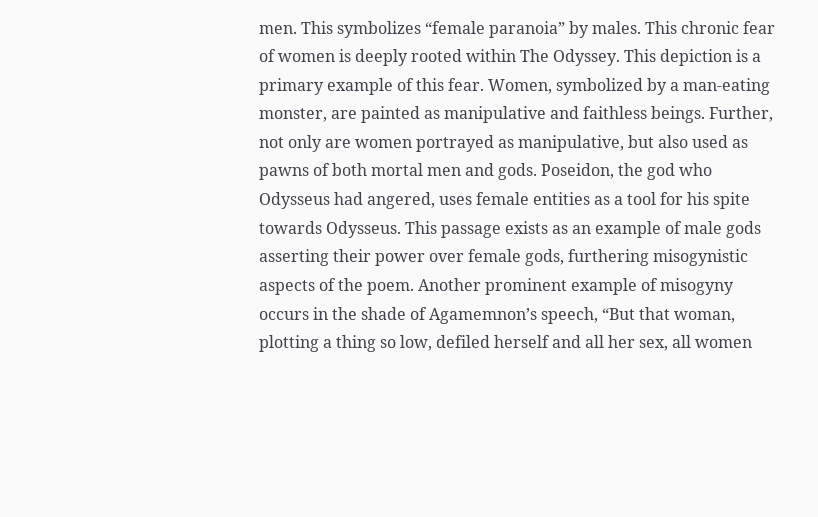men. This symbolizes “female paranoia” by males. This chronic fear of women is deeply rooted within The Odyssey. This depiction is a primary example of this fear. Women, symbolized by a man-eating monster, are painted as manipulative and faithless beings. Further, not only are women portrayed as manipulative, but also used as pawns of both mortal men and gods. Poseidon, the god who Odysseus had angered, uses female entities as a tool for his spite towards Odysseus. This passage exists as an example of male gods asserting their power over female gods, furthering misogynistic aspects of the poem. Another prominent example of misogyny occurs in the shade of Agamemnon’s speech, “But that woman, plotting a thing so low, defiled herself and all her sex, all women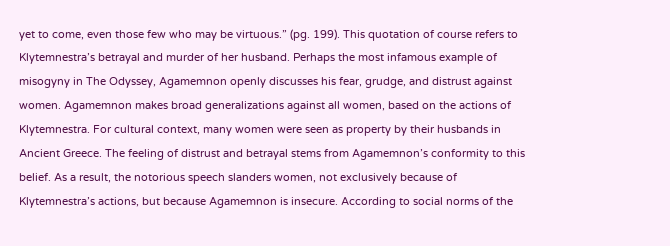yet to come, even those few who may be virtuous.” (pg. 199). This quotation of course refers to Klytemnestra’s betrayal and murder of her husband. Perhaps the most infamous example of misogyny in The Odyssey, Agamemnon openly discusses his fear, grudge, and distrust against women. Agamemnon makes broad generalizations against all women, based on the actions of Klytemnestra. For cultural context, many women were seen as property by their husbands in Ancient Greece. The feeling of distrust and betrayal stems from Agamemnon’s conformity to this belief. As a result, the notorious speech slanders women, not exclusively because of Klytemnestra’s actions, but because Agamemnon is insecure. According to social norms of the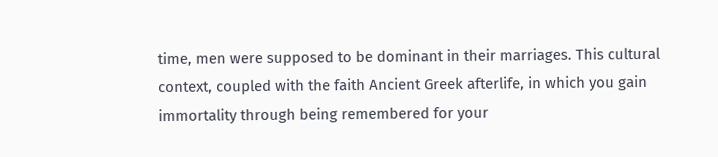time, men were supposed to be dominant in their marriages. This cultural context, coupled with the faith Ancient Greek afterlife, in which you gain immortality through being remembered for your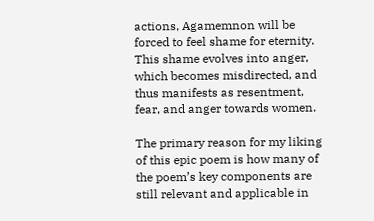actions, Agamemnon will be forced to feel shame for eternity. This shame evolves into anger, which becomes misdirected, and thus manifests as resentment, fear, and anger towards women.

The primary reason for my liking of this epic poem is how many of the poem’s key components are still relevant and applicable in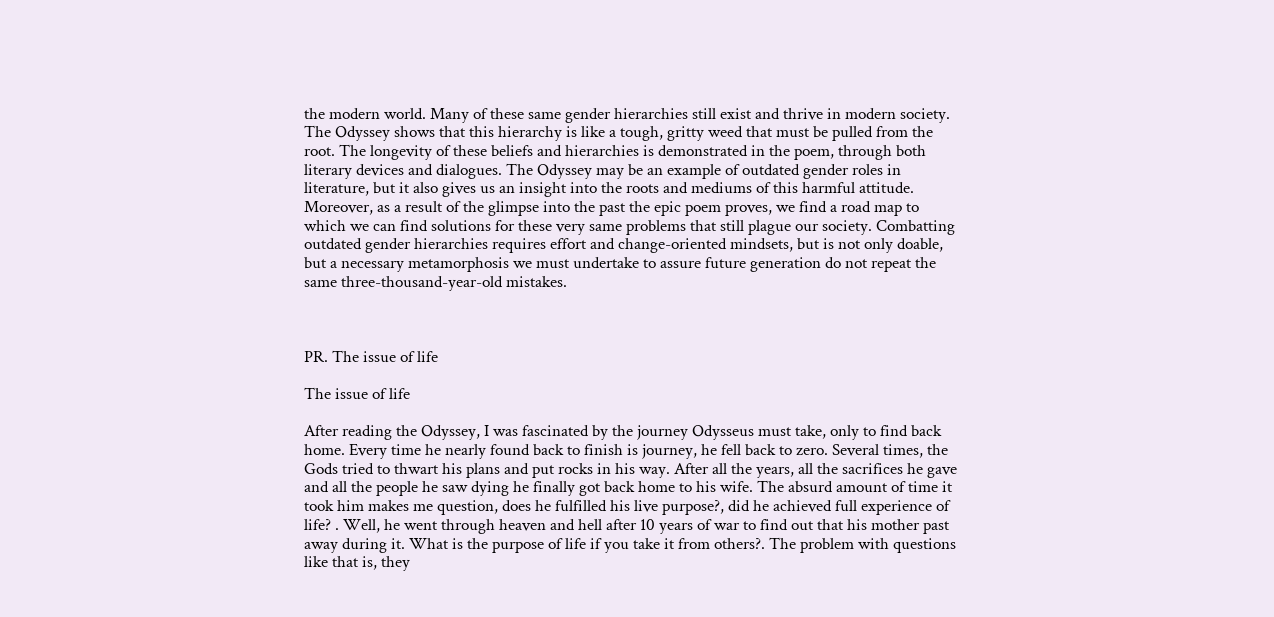the modern world. Many of these same gender hierarchies still exist and thrive in modern society. The Odyssey shows that this hierarchy is like a tough, gritty weed that must be pulled from the root. The longevity of these beliefs and hierarchies is demonstrated in the poem, through both literary devices and dialogues. The Odyssey may be an example of outdated gender roles in literature, but it also gives us an insight into the roots and mediums of this harmful attitude. Moreover, as a result of the glimpse into the past the epic poem proves, we find a road map to which we can find solutions for these very same problems that still plague our society. Combatting outdated gender hierarchies requires effort and change-oriented mindsets, but is not only doable, but a necessary metamorphosis we must undertake to assure future generation do not repeat the same three-thousand-year-old mistakes.



PR. The issue of life

The issue of life

After reading the Odyssey, I was fascinated by the journey Odysseus must take, only to find back home. Every time he nearly found back to finish is journey, he fell back to zero. Several times, the Gods tried to thwart his plans and put rocks in his way. After all the years, all the sacrifices he gave and all the people he saw dying he finally got back home to his wife. The absurd amount of time it took him makes me question, does he fulfilled his live purpose?, did he achieved full experience of life? . Well, he went through heaven and hell after 10 years of war to find out that his mother past away during it. What is the purpose of life if you take it from others?. The problem with questions like that is, they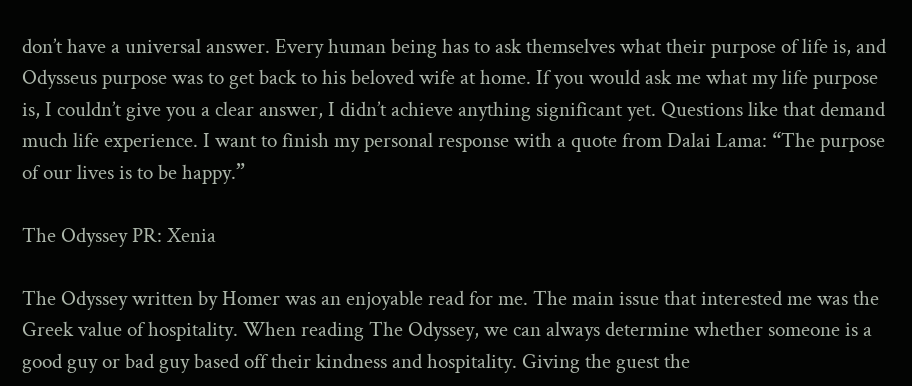don’t have a universal answer. Every human being has to ask themselves what their purpose of life is, and Odysseus purpose was to get back to his beloved wife at home. If you would ask me what my life purpose  is, I couldn’t give you a clear answer, I didn’t achieve anything significant yet. Questions like that demand much life experience. I want to finish my personal response with a quote from Dalai Lama: “The purpose of our lives is to be happy.”

The Odyssey PR: Xenia

The Odyssey written by Homer was an enjoyable read for me. The main issue that interested me was the Greek value of hospitality. When reading The Odyssey, we can always determine whether someone is a good guy or bad guy based off their kindness and hospitality. Giving the guest the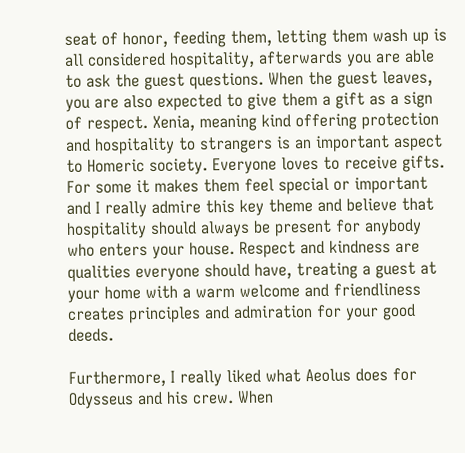seat of honor, feeding them, letting them wash up is all considered hospitality, afterwards you are able to ask the guest questions. When the guest leaves, you are also expected to give them a gift as a sign of respect. Xenia, meaning kind offering protection and hospitality to strangers is an important aspect to Homeric society. Everyone loves to receive gifts. For some it makes them feel special or important and I really admire this key theme and believe that hospitality should always be present for anybody who enters your house. Respect and kindness are qualities everyone should have, treating a guest at your home with a warm welcome and friendliness creates principles and admiration for your good deeds.

Furthermore, I really liked what Aeolus does for Odysseus and his crew. When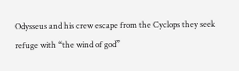Odysseus and his crew escape from the Cyclops they seek refuge with “the wind of god”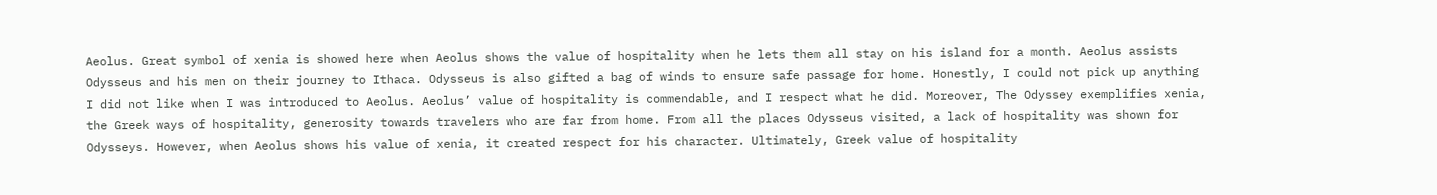Aeolus. Great symbol of xenia is showed here when Aeolus shows the value of hospitality when he lets them all stay on his island for a month. Aeolus assists Odysseus and his men on their journey to Ithaca. Odysseus is also gifted a bag of winds to ensure safe passage for home. Honestly, I could not pick up anything I did not like when I was introduced to Aeolus. Aeolus’ value of hospitality is commendable, and I respect what he did. Moreover, The Odyssey exemplifies xenia, the Greek ways of hospitality, generosity towards travelers who are far from home. From all the places Odysseus visited, a lack of hospitality was shown for Odysseys. However, when Aeolus shows his value of xenia, it created respect for his character. Ultimately, Greek value of hospitality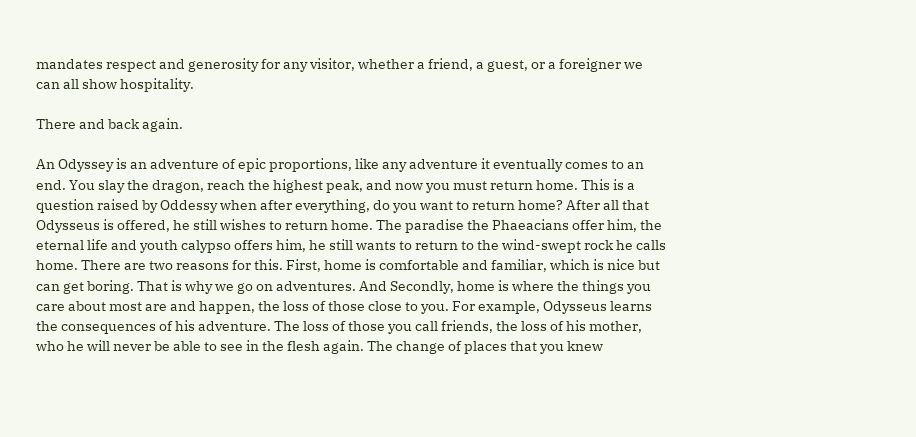mandates respect and generosity for any visitor, whether a friend, a guest, or a foreigner we can all show hospitality.

There and back again.

An Odyssey is an adventure of epic proportions, like any adventure it eventually comes to an end. You slay the dragon, reach the highest peak, and now you must return home. This is a question raised by Oddessy when after everything, do you want to return home? After all that Odysseus is offered, he still wishes to return home. The paradise the Phaeacians offer him, the eternal life and youth calypso offers him, he still wants to return to the wind-swept rock he calls home. There are two reasons for this. First, home is comfortable and familiar, which is nice but can get boring. That is why we go on adventures. And Secondly, home is where the things you care about most are and happen, the loss of those close to you. For example, Odysseus learns the consequences of his adventure. The loss of those you call friends, the loss of his mother, who he will never be able to see in the flesh again. The change of places that you knew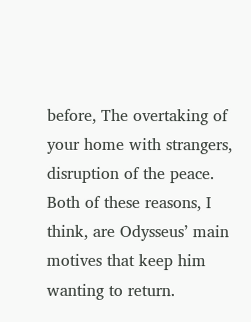before, The overtaking of your home with strangers, disruption of the peace. Both of these reasons, I think, are Odysseus’ main motives that keep him wanting to return.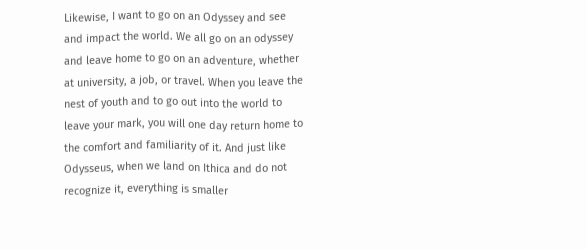Likewise, I want to go on an Odyssey and see and impact the world. We all go on an odyssey and leave home to go on an adventure, whether at university, a job, or travel. When you leave the nest of youth and to go out into the world to leave your mark, you will one day return home to the comfort and familiarity of it. And just like Odysseus, when we land on Ithica and do not recognize it, everything is smaller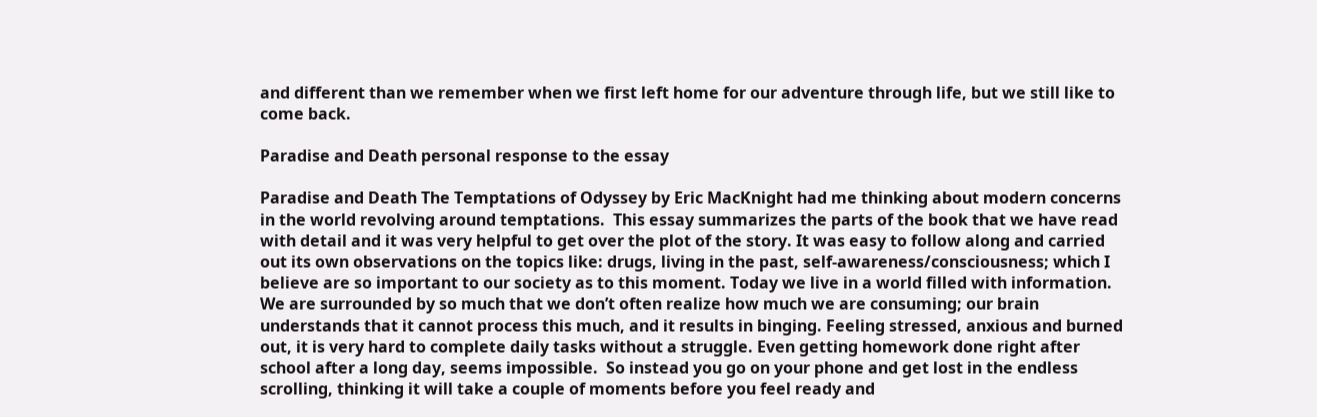and different than we remember when we first left home for our adventure through life, but we still like to come back.

Paradise and Death personal response to the essay

Paradise and Death The Temptations of Odyssey by Eric MacKnight had me thinking about modern concerns in the world revolving around temptations.  This essay summarizes the parts of the book that we have read with detail and it was very helpful to get over the plot of the story. It was easy to follow along and carried out its own observations on the topics like: drugs, living in the past, self-awareness/consciousness; which I believe are so important to our society as to this moment. Today we live in a world filled with information. We are surrounded by so much that we don’t often realize how much we are consuming; our brain understands that it cannot process this much, and it results in binging. Feeling stressed, anxious and burned out, it is very hard to complete daily tasks without a struggle. Even getting homework done right after school after a long day, seems impossible.  So instead you go on your phone and get lost in the endless scrolling, thinking it will take a couple of moments before you feel ready and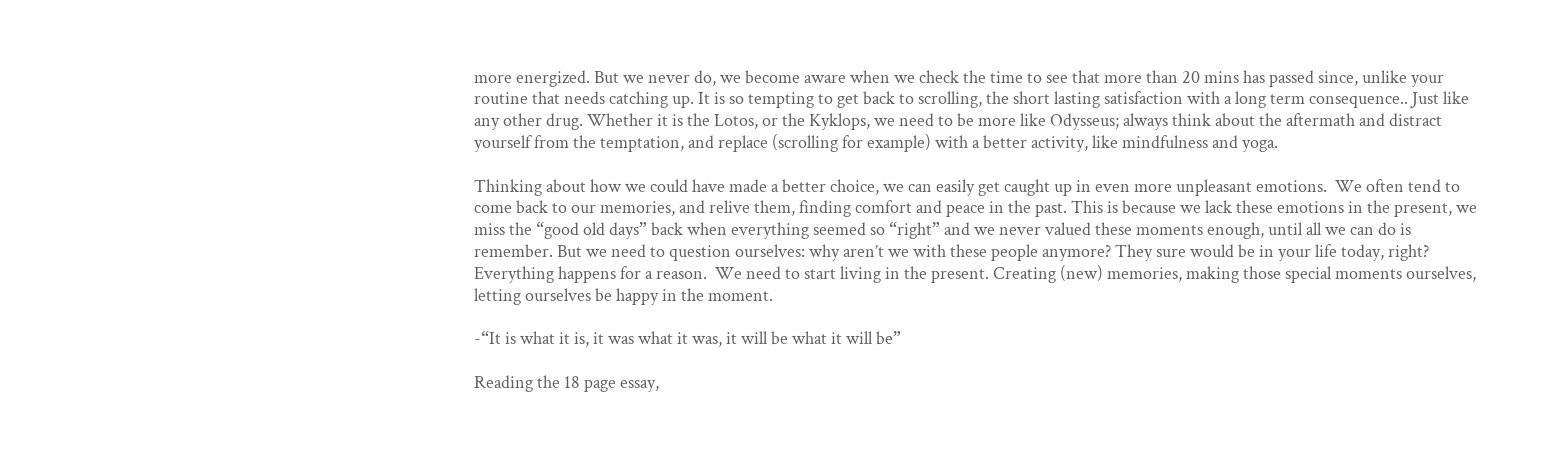more energized. But we never do, we become aware when we check the time to see that more than 20 mins has passed since, unlike your routine that needs catching up. It is so tempting to get back to scrolling, the short lasting satisfaction with a long term consequence.. Just like any other drug. Whether it is the Lotos, or the Kyklops, we need to be more like Odysseus; always think about the aftermath and distract yourself from the temptation, and replace (scrolling for example) with a better activity, like mindfulness and yoga.

Thinking about how we could have made a better choice, we can easily get caught up in even more unpleasant emotions.  We often tend to come back to our memories, and relive them, finding comfort and peace in the past. This is because we lack these emotions in the present, we miss the “good old days” back when everything seemed so “right” and we never valued these moments enough, until all we can do is remember. But we need to question ourselves: why aren’t we with these people anymore? They sure would be in your life today, right? Everything happens for a reason.  We need to start living in the present. Creating (new) memories, making those special moments ourselves, letting ourselves be happy in the moment.

-“It is what it is, it was what it was, it will be what it will be”

Reading the 18 page essay,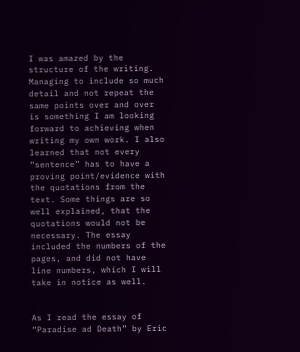I was amazed by the structure of the writing. Managing to include so much detail and not repeat the same points over and over is something I am looking forward to achieving when writing my own work. I also learned that not every “sentence” has to have a proving point/evidence with the quotations from the text. Some things are so well explained, that the quotations would not be necessary. The essay included the numbers of the pages, and did not have line numbers, which I will take in notice as well.


As I read the essay of “Paradise ad Death” by Eric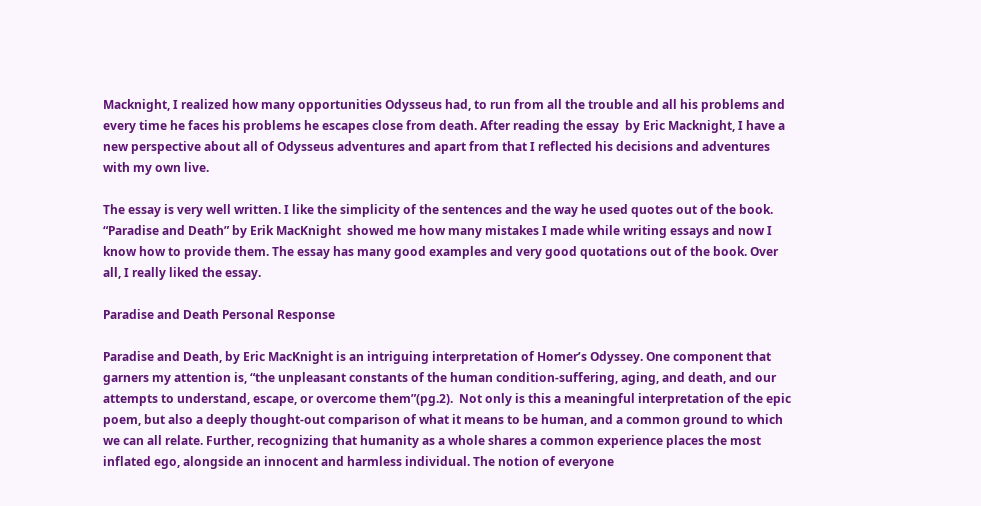Macknight, I realized how many opportunities Odysseus had, to run from all the trouble and all his problems and every time he faces his problems he escapes close from death. After reading the essay  by Eric Macknight, I have a new perspective about all of Odysseus adventures and apart from that I reflected his decisions and adventures with my own live.

The essay is very well written. I like the simplicity of the sentences and the way he used quotes out of the book. “Paradise and Death” by Erik MacKnight  showed me how many mistakes I made while writing essays and now I know how to provide them. The essay has many good examples and very good quotations out of the book. Over all, I really liked the essay.

Paradise and Death Personal Response

Paradise and Death, by Eric MacKnight is an intriguing interpretation of Homer’s Odyssey. One component that garners my attention is, “the unpleasant constants of the human condition-suffering, aging, and death, and our attempts to understand, escape, or overcome them”(pg.2).  Not only is this a meaningful interpretation of the epic poem, but also a deeply thought-out comparison of what it means to be human, and a common ground to which we can all relate. Further, recognizing that humanity as a whole shares a common experience places the most inflated ego, alongside an innocent and harmless individual. The notion of everyone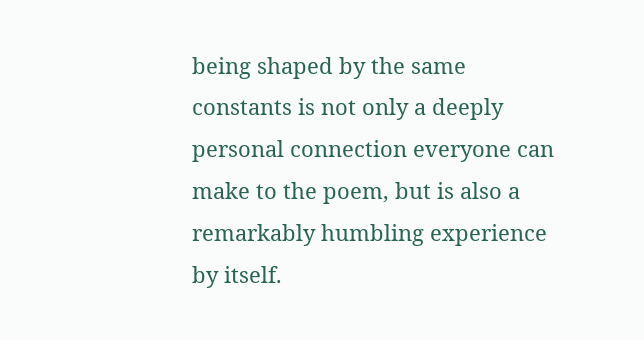being shaped by the same constants is not only a deeply personal connection everyone can make to the poem, but is also a remarkably humbling experience by itself.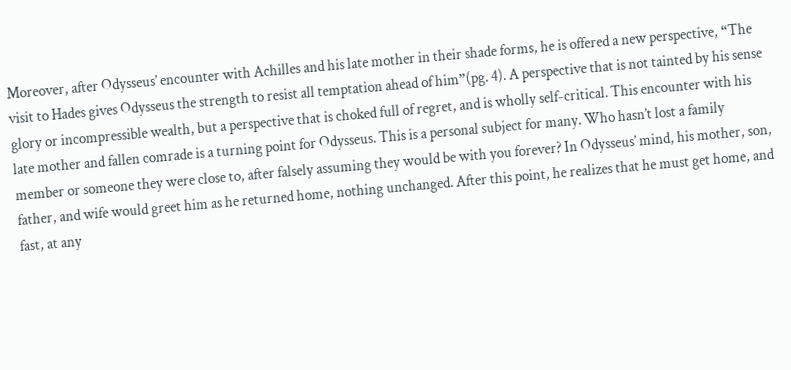Moreover, after Odysseus’ encounter with Achilles and his late mother in their shade forms, he is offered a new perspective, “The visit to Hades gives Odysseus the strength to resist all temptation ahead of him”(pg. 4). A perspective that is not tainted by his sense glory or incompressible wealth, but a perspective that is choked full of regret, and is wholly self-critical. This encounter with his late mother and fallen comrade is a turning point for Odysseus. This is a personal subject for many. Who hasn’t lost a family member or someone they were close to, after falsely assuming they would be with you forever? In Odysseus’ mind, his mother, son, father, and wife would greet him as he returned home, nothing unchanged. After this point, he realizes that he must get home, and fast, at any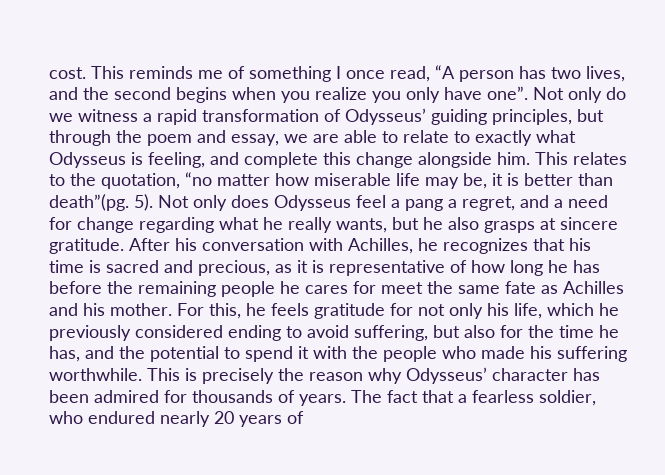cost. This reminds me of something I once read, “A person has two lives, and the second begins when you realize you only have one”. Not only do we witness a rapid transformation of Odysseus’ guiding principles, but through the poem and essay, we are able to relate to exactly what Odysseus is feeling, and complete this change alongside him. This relates to the quotation, “no matter how miserable life may be, it is better than death”(pg. 5). Not only does Odysseus feel a pang a regret, and a need for change regarding what he really wants, but he also grasps at sincere gratitude. After his conversation with Achilles, he recognizes that his time is sacred and precious, as it is representative of how long he has before the remaining people he cares for meet the same fate as Achilles and his mother. For this, he feels gratitude for not only his life, which he previously considered ending to avoid suffering, but also for the time he has, and the potential to spend it with the people who made his suffering worthwhile. This is precisely the reason why Odysseus’ character has been admired for thousands of years. The fact that a fearless soldier, who endured nearly 20 years of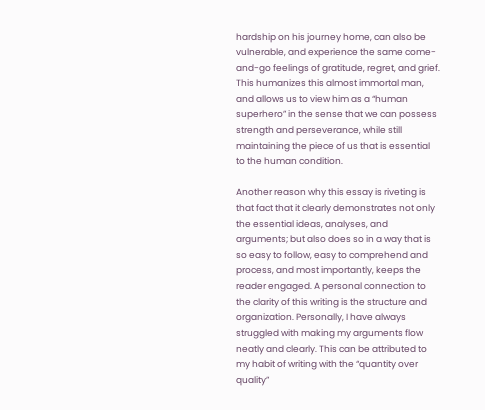hardship on his journey home, can also be vulnerable, and experience the same come-and-go feelings of gratitude, regret, and grief. This humanizes this almost immortal man, and allows us to view him as a “human superhero” in the sense that we can possess strength and perseverance, while still maintaining the piece of us that is essential to the human condition.

Another reason why this essay is riveting is that fact that it clearly demonstrates not only the essential ideas, analyses, and arguments; but also does so in a way that is so easy to follow, easy to comprehend and process, and most importantly, keeps the reader engaged. A personal connection to the clarity of this writing is the structure and organization. Personally, I have always struggled with making my arguments flow neatly and clearly. This can be attributed to my habit of writing with the “quantity over quality”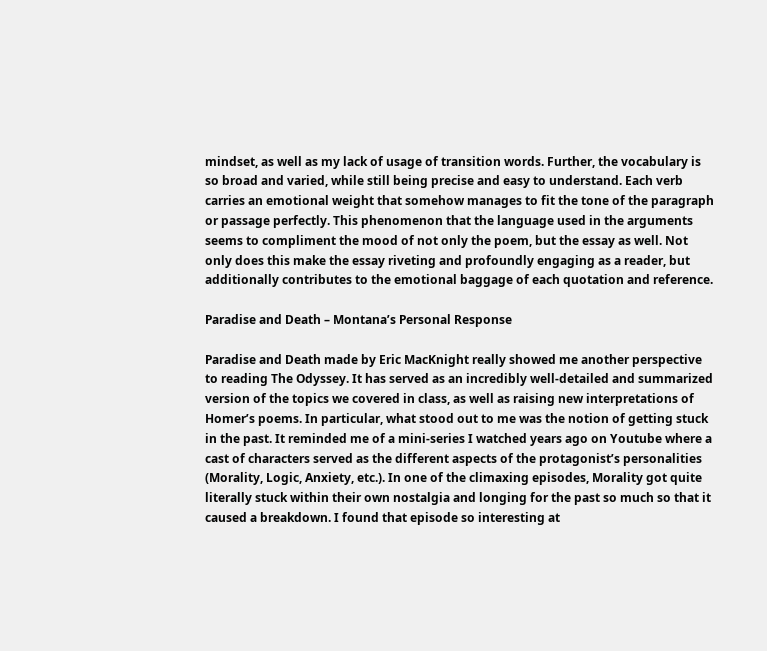mindset, as well as my lack of usage of transition words. Further, the vocabulary is so broad and varied, while still being precise and easy to understand. Each verb carries an emotional weight that somehow manages to fit the tone of the paragraph or passage perfectly. This phenomenon that the language used in the arguments seems to compliment the mood of not only the poem, but the essay as well. Not only does this make the essay riveting and profoundly engaging as a reader, but additionally contributes to the emotional baggage of each quotation and reference.

Paradise and Death – Montana’s Personal Response

Paradise and Death made by Eric MacKnight really showed me another perspective to reading The Odyssey. It has served as an incredibly well-detailed and summarized version of the topics we covered in class, as well as raising new interpretations of Homer’s poems. In particular, what stood out to me was the notion of getting stuck in the past. It reminded me of a mini-series I watched years ago on Youtube where a cast of characters served as the different aspects of the protagonist’s personalities (Morality, Logic, Anxiety, etc.). In one of the climaxing episodes, Morality got quite literally stuck within their own nostalgia and longing for the past so much so that it caused a breakdown. I found that episode so interesting at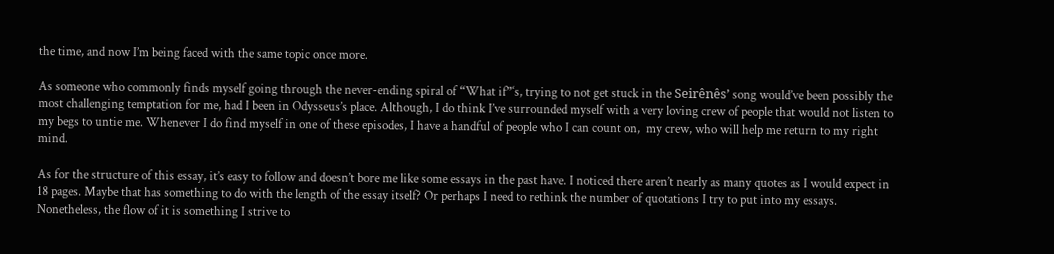the time, and now I’m being faced with the same topic once more.

As someone who commonly finds myself going through the never-ending spiral of “What if”‘s, trying to not get stuck in the Seirênês’ song would’ve been possibly the most challenging temptation for me, had I been in Odysseus’s place. Although, I do think I’ve surrounded myself with a very loving crew of people that would not listen to my begs to untie me. Whenever I do find myself in one of these episodes, I have a handful of people who I can count on,  my crew, who will help me return to my right mind.

As for the structure of this essay, it’s easy to follow and doesn’t bore me like some essays in the past have. I noticed there aren’t nearly as many quotes as I would expect in 18 pages. Maybe that has something to do with the length of the essay itself? Or perhaps I need to rethink the number of quotations I try to put into my essays. Nonetheless, the flow of it is something I strive to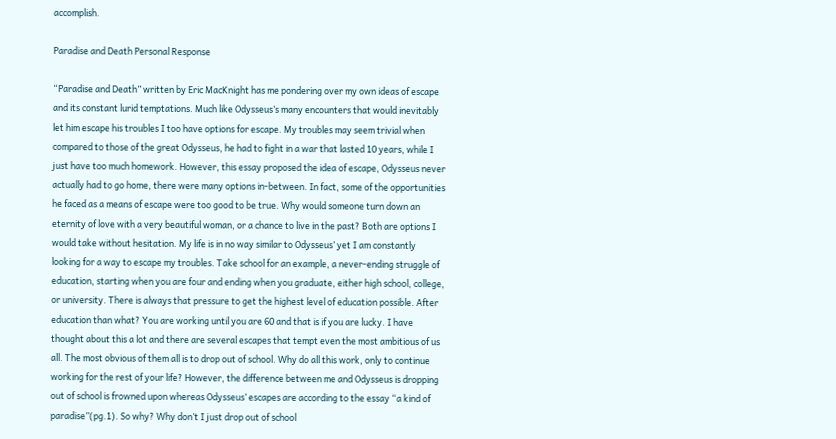accomplish.

Paradise and Death Personal Response

“Paradise and Death” written by Eric MacKnight has me pondering over my own ideas of escape and its constant lurid temptations. Much like Odysseus’s many encounters that would inevitably let him escape his troubles I too have options for escape. My troubles may seem trivial when compared to those of the great Odysseus, he had to fight in a war that lasted 10 years, while I just have too much homework. However, this essay proposed the idea of escape, Odysseus never actually had to go home, there were many options in-between. In fact, some of the opportunities he faced as a means of escape were too good to be true. Why would someone turn down an eternity of love with a very beautiful woman, or a chance to live in the past? Both are options I would take without hesitation. My life is in no way similar to Odysseus’ yet I am constantly looking for a way to escape my troubles. Take school for an example, a never-ending struggle of education, starting when you are four and ending when you graduate, either high school, college, or university. There is always that pressure to get the highest level of education possible. After education than what? You are working until you are 60 and that is if you are lucky. I have thought about this a lot and there are several escapes that tempt even the most ambitious of us all. The most obvious of them all is to drop out of school. Why do all this work, only to continue working for the rest of your life? However, the difference between me and Odysseus is dropping out of school is frowned upon whereas Odysseus’ escapes are according to the essay “a kind of paradise”(pg.1). So why? Why don’t I just drop out of school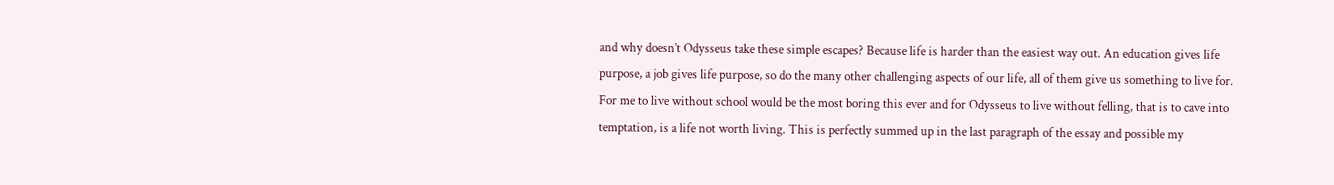and why doesn’t Odysseus take these simple escapes? Because life is harder than the easiest way out. An education gives life purpose, a job gives life purpose, so do the many other challenging aspects of our life, all of them give us something to live for. For me to live without school would be the most boring this ever and for Odysseus to live without felling, that is to cave into temptation, is a life not worth living. This is perfectly summed up in the last paragraph of the essay and possible my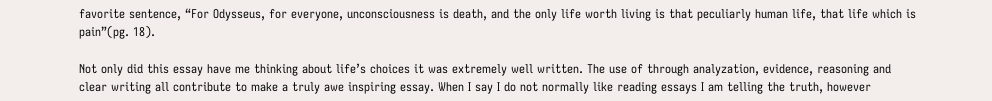favorite sentence, “For Odysseus, for everyone, unconsciousness is death, and the only life worth living is that peculiarly human life, that life which is pain”(pg. 18).

Not only did this essay have me thinking about life’s choices it was extremely well written. The use of through analyzation, evidence, reasoning and clear writing all contribute to make a truly awe inspiring essay. When I say I do not normally like reading essays I am telling the truth, however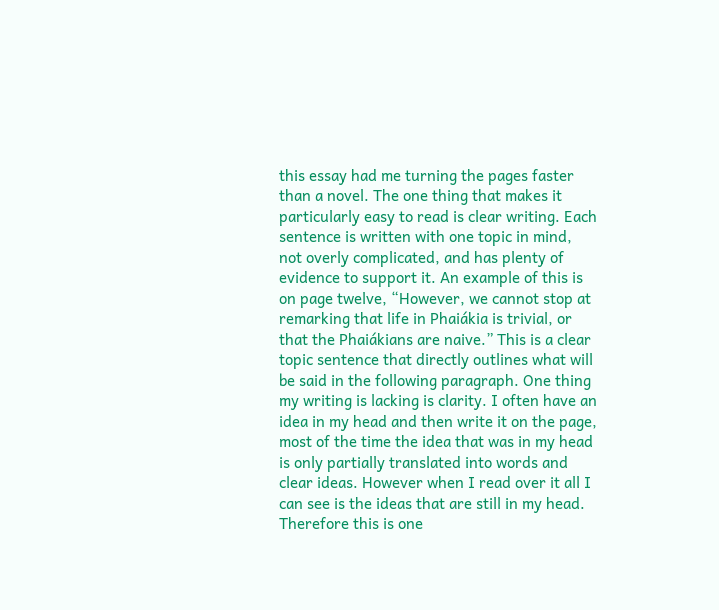this essay had me turning the pages faster than a novel. The one thing that makes it particularly easy to read is clear writing. Each sentence is written with one topic in mind, not overly complicated, and has plenty of evidence to support it. An example of this is on page twelve, “However, we cannot stop at remarking that life in Phaiákia is trivial, or that the Phaiákians are naive.” This is a clear topic sentence that directly outlines what will be said in the following paragraph. One thing my writing is lacking is clarity. I often have an idea in my head and then write it on the page, most of the time the idea that was in my head is only partially translated into words and clear ideas. However when I read over it all I can see is the ideas that are still in my head. Therefore this is one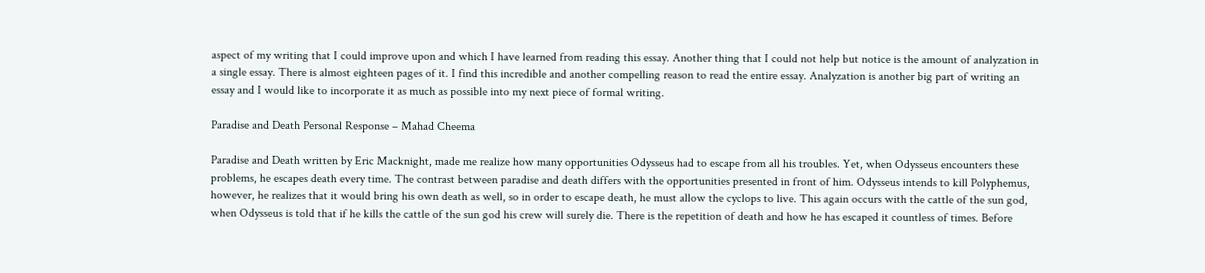aspect of my writing that I could improve upon and which I have learned from reading this essay. Another thing that I could not help but notice is the amount of analyzation in a single essay. There is almost eighteen pages of it. I find this incredible and another compelling reason to read the entire essay. Analyzation is another big part of writing an essay and I would like to incorporate it as much as possible into my next piece of formal writing.

Paradise and Death Personal Response – Mahad Cheema

Paradise and Death written by Eric Macknight, made me realize how many opportunities Odysseus had to escape from all his troubles. Yet, when Odysseus encounters these problems, he escapes death every time. The contrast between paradise and death differs with the opportunities presented in front of him. Odysseus intends to kill Polyphemus, however, he realizes that it would bring his own death as well, so in order to escape death, he must allow the cyclops to live. This again occurs with the cattle of the sun god, when Odysseus is told that if he kills the cattle of the sun god his crew will surely die. There is the repetition of death and how he has escaped it countless of times. Before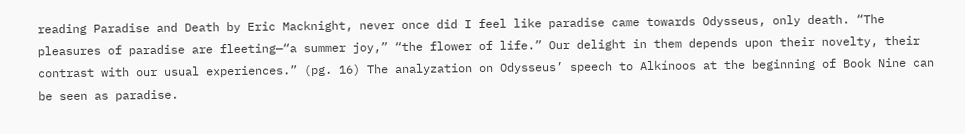reading Paradise and Death by Eric Macknight, never once did I feel like paradise came towards Odysseus, only death. “The pleasures of paradise are fleeting—“a summer joy,” “the flower of life.” Our delight in them depends upon their novelty, their contrast with our usual experiences.” (pg. 16) The analyzation on Odysseus’ speech to Alkínoos at the beginning of Book Nine can be seen as paradise.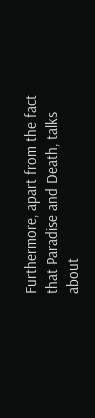Furthermore, apart from the fact that Paradise and Death, talks about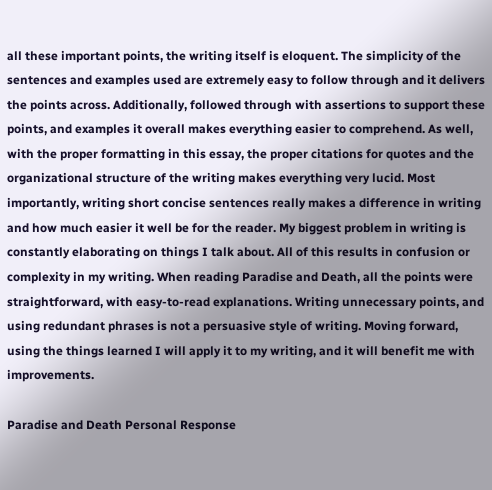all these important points, the writing itself is eloquent. The simplicity of the sentences and examples used are extremely easy to follow through and it delivers the points across. Additionally, followed through with assertions to support these points, and examples it overall makes everything easier to comprehend. As well, with the proper formatting in this essay, the proper citations for quotes and the organizational structure of the writing makes everything very lucid. Most importantly, writing short concise sentences really makes a difference in writing and how much easier it well be for the reader. My biggest problem in writing is constantly elaborating on things I talk about. All of this results in confusion or complexity in my writing. When reading Paradise and Death, all the points were straightforward, with easy-to-read explanations. Writing unnecessary points, and using redundant phrases is not a persuasive style of writing. Moving forward, using the things learned I will apply it to my writing, and it will benefit me with improvements.

Paradise and Death Personal Response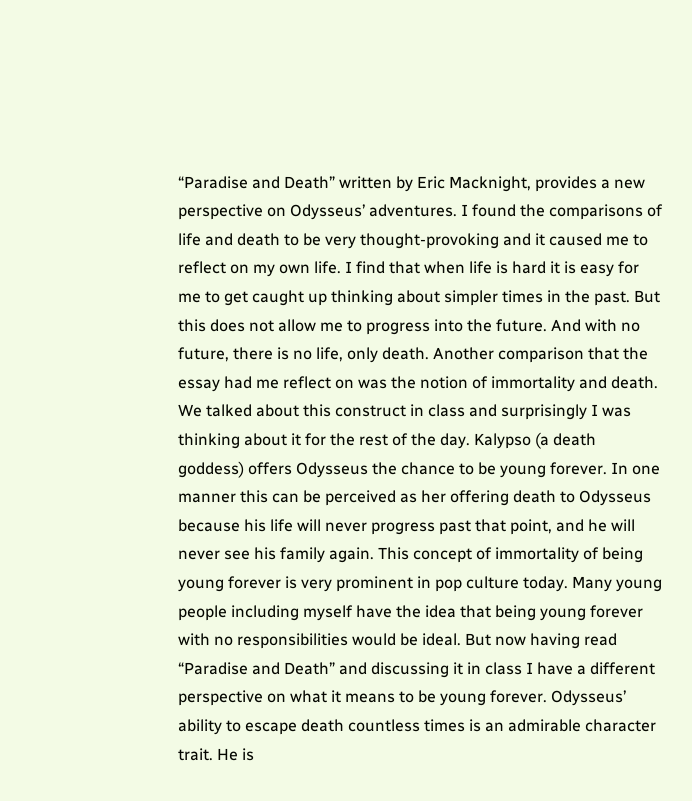“Paradise and Death” written by Eric Macknight, provides a new perspective on Odysseus’ adventures. I found the comparisons of life and death to be very thought-provoking and it caused me to reflect on my own life. I find that when life is hard it is easy for me to get caught up thinking about simpler times in the past. But this does not allow me to progress into the future. And with no future, there is no life, only death. Another comparison that the essay had me reflect on was the notion of immortality and death. We talked about this construct in class and surprisingly I was thinking about it for the rest of the day. Kalypso (a death goddess) offers Odysseus the chance to be young forever. In one manner this can be perceived as her offering death to Odysseus because his life will never progress past that point, and he will never see his family again. This concept of immortality of being young forever is very prominent in pop culture today. Many young people including myself have the idea that being young forever with no responsibilities would be ideal. But now having read “Paradise and Death” and discussing it in class I have a different perspective on what it means to be young forever. Odysseus’ ability to escape death countless times is an admirable character trait. He is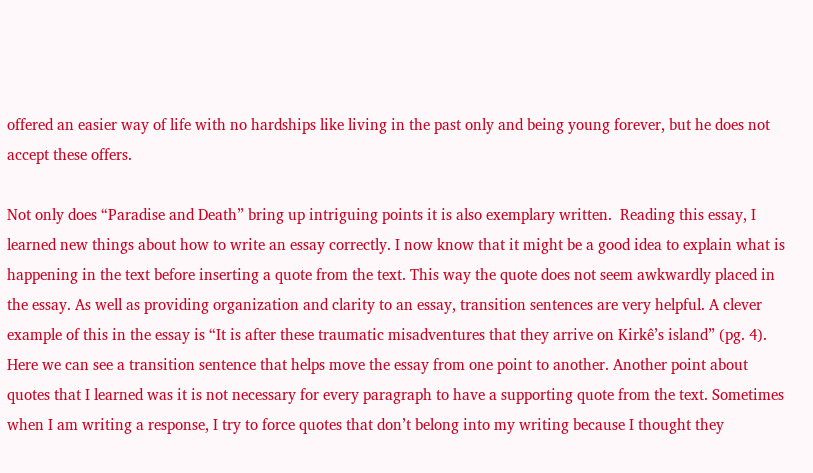offered an easier way of life with no hardships like living in the past only and being young forever, but he does not accept these offers.

Not only does “Paradise and Death” bring up intriguing points it is also exemplary written.  Reading this essay, I learned new things about how to write an essay correctly. I now know that it might be a good idea to explain what is happening in the text before inserting a quote from the text. This way the quote does not seem awkwardly placed in the essay. As well as providing organization and clarity to an essay, transition sentences are very helpful. A clever example of this in the essay is “It is after these traumatic misadventures that they arrive on Kirkê’s island” (pg. 4). Here we can see a transition sentence that helps move the essay from one point to another. Another point about quotes that I learned was it is not necessary for every paragraph to have a supporting quote from the text. Sometimes when I am writing a response, I try to force quotes that don’t belong into my writing because I thought they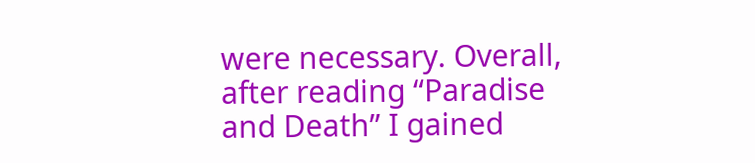were necessary. Overall, after reading “Paradise and Death” I gained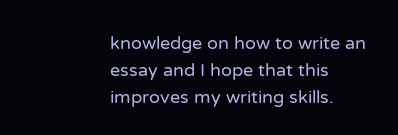knowledge on how to write an essay and I hope that this improves my writing skills.